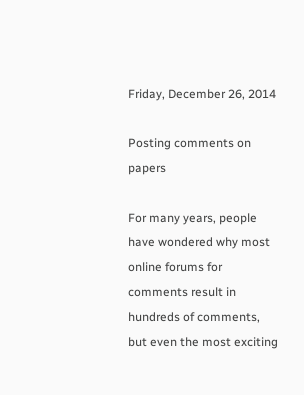Friday, December 26, 2014

Posting comments on papers

For many years, people have wondered why most online forums for comments result in hundreds of comments, but even the most exciting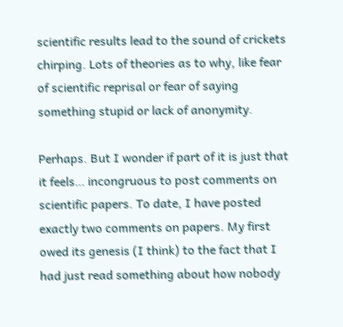scientific results lead to the sound of crickets chirping. Lots of theories as to why, like fear of scientific reprisal or fear of saying something stupid or lack of anonymity.

Perhaps. But I wonder if part of it is just that it feels… incongruous to post comments on scientific papers. To date, I have posted exactly two comments on papers. My first owed its genesis (I think) to the fact that I had just read something about how nobody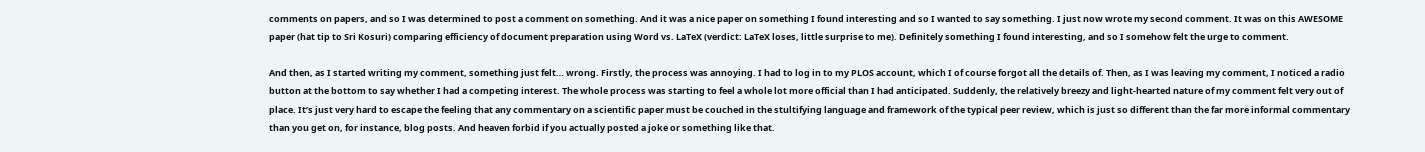comments on papers, and so I was determined to post a comment on something. And it was a nice paper on something I found interesting and so I wanted to say something. I just now wrote my second comment. It was on this AWESOME paper (hat tip to Sri Kosuri) comparing efficiency of document preparation using Word vs. LaTeX (verdict: LaTeX loses, little surprise to me). Definitely something I found interesting, and so I somehow felt the urge to comment.

And then, as I started writing my comment, something just felt… wrong. Firstly, the process was annoying. I had to log in to my PLOS account, which I of course forgot all the details of. Then, as I was leaving my comment, I noticed a radio button at the bottom to say whether I had a competing interest. The whole process was starting to feel a whole lot more official than I had anticipated. Suddenly, the relatively breezy and light-hearted nature of my comment felt very out of place. It’s just very hard to escape the feeling that any commentary on a scientific paper must be couched in the stultifying language and framework of the typical peer review, which is just so different than the far more informal commentary than you get on, for instance, blog posts. And heaven forbid if you actually posted a joke or something like that.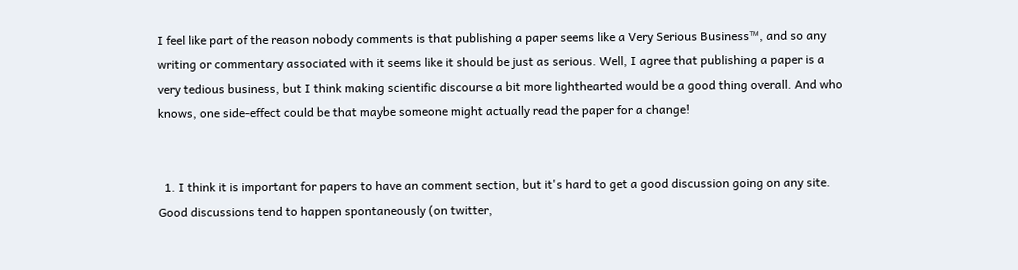I feel like part of the reason nobody comments is that publishing a paper seems like a Very Serious Business™, and so any writing or commentary associated with it seems like it should be just as serious. Well, I agree that publishing a paper is a very tedious business, but I think making scientific discourse a bit more lighthearted would be a good thing overall. And who knows, one side-effect could be that maybe someone might actually read the paper for a change!


  1. I think it is important for papers to have an comment section, but it's hard to get a good discussion going on any site. Good discussions tend to happen spontaneously (on twitter,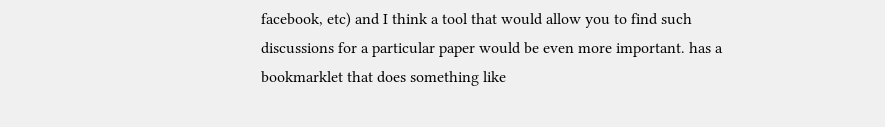facebook, etc) and I think a tool that would allow you to find such discussions for a particular paper would be even more important. has a bookmarklet that does something like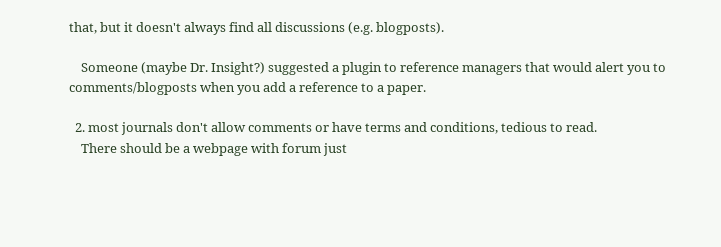that, but it doesn't always find all discussions (e.g. blogposts).

    Someone (maybe Dr. Insight?) suggested a plugin to reference managers that would alert you to comments/blogposts when you add a reference to a paper.

  2. most journals don't allow comments or have terms and conditions, tedious to read.
    There should be a webpage with forum just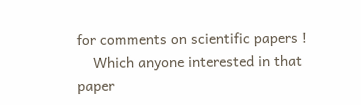for comments on scientific papers !
    Which anyone interested in that paper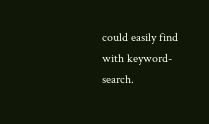could easily find with keyword-search.